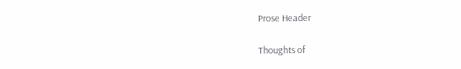Prose Header

Thoughts of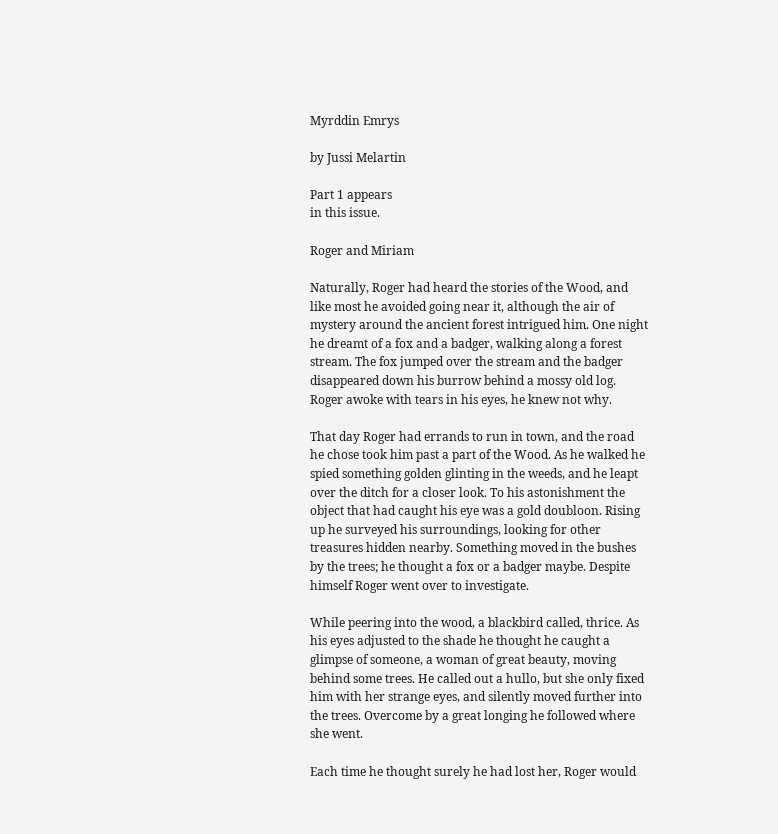Myrddin Emrys

by Jussi Melartin

Part 1 appears
in this issue.

Roger and Miriam

Naturally, Roger had heard the stories of the Wood, and like most he avoided going near it, although the air of mystery around the ancient forest intrigued him. One night he dreamt of a fox and a badger, walking along a forest stream. The fox jumped over the stream and the badger disappeared down his burrow behind a mossy old log. Roger awoke with tears in his eyes, he knew not why.

That day Roger had errands to run in town, and the road he chose took him past a part of the Wood. As he walked he spied something golden glinting in the weeds, and he leapt over the ditch for a closer look. To his astonishment the object that had caught his eye was a gold doubloon. Rising up he surveyed his surroundings, looking for other treasures hidden nearby. Something moved in the bushes by the trees; he thought a fox or a badger maybe. Despite himself Roger went over to investigate.

While peering into the wood, a blackbird called, thrice. As his eyes adjusted to the shade he thought he caught a glimpse of someone, a woman of great beauty, moving behind some trees. He called out a hullo, but she only fixed him with her strange eyes, and silently moved further into the trees. Overcome by a great longing he followed where she went.

Each time he thought surely he had lost her, Roger would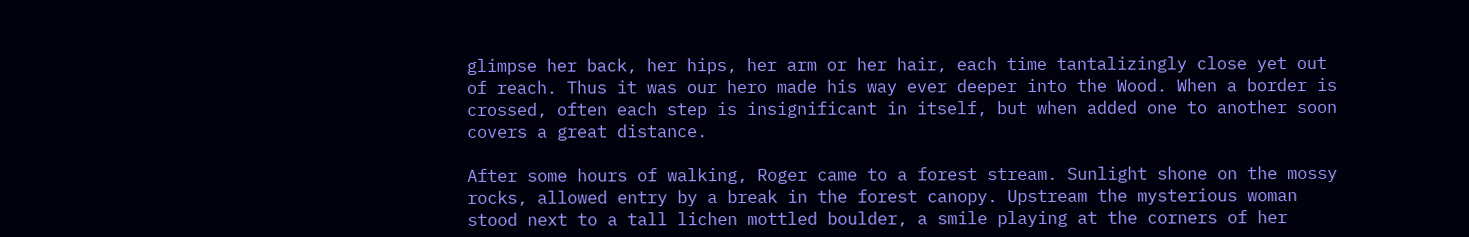glimpse her back, her hips, her arm or her hair, each time tantalizingly close yet out of reach. Thus it was our hero made his way ever deeper into the Wood. When a border is crossed, often each step is insignificant in itself, but when added one to another soon covers a great distance.

After some hours of walking, Roger came to a forest stream. Sunlight shone on the mossy rocks, allowed entry by a break in the forest canopy. Upstream the mysterious woman stood next to a tall lichen mottled boulder, a smile playing at the corners of her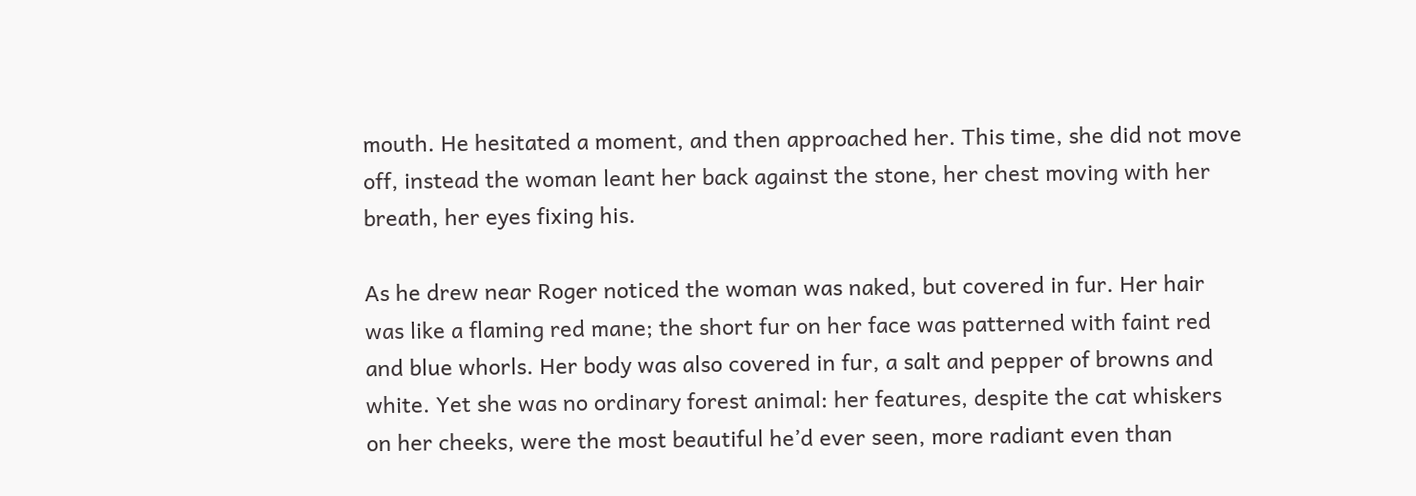mouth. He hesitated a moment, and then approached her. This time, she did not move off, instead the woman leant her back against the stone, her chest moving with her breath, her eyes fixing his.

As he drew near Roger noticed the woman was naked, but covered in fur. Her hair was like a flaming red mane; the short fur on her face was patterned with faint red and blue whorls. Her body was also covered in fur, a salt and pepper of browns and white. Yet she was no ordinary forest animal: her features, despite the cat whiskers on her cheeks, were the most beautiful he’d ever seen, more radiant even than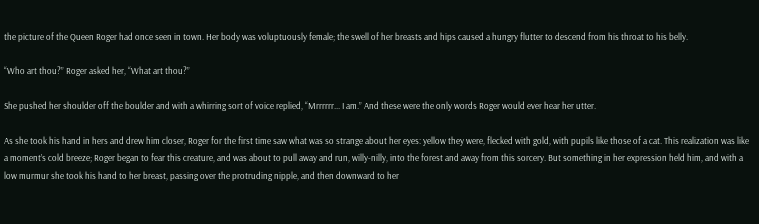the picture of the Queen Roger had once seen in town. Her body was voluptuously female; the swell of her breasts and hips caused a hungry flutter to descend from his throat to his belly.

“Who art thou?” Roger asked her, “What art thou?”

She pushed her shoulder off the boulder and with a whirring sort of voice replied, “Mrrrrrr... I am.” And these were the only words Roger would ever hear her utter.

As she took his hand in hers and drew him closer, Roger for the first time saw what was so strange about her eyes: yellow they were, flecked with gold, with pupils like those of a cat. This realization was like a moment’s cold breeze; Roger began to fear this creature, and was about to pull away and run, willy-nilly, into the forest and away from this sorcery. But something in her expression held him, and with a low murmur she took his hand to her breast, passing over the protruding nipple, and then downward to her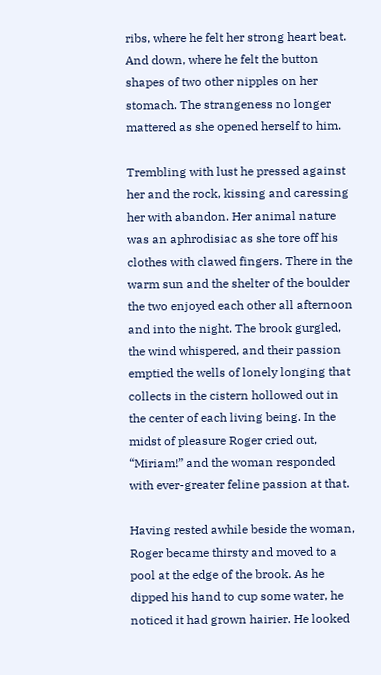ribs, where he felt her strong heart beat. And down, where he felt the button shapes of two other nipples on her stomach. The strangeness no longer mattered as she opened herself to him.

Trembling with lust he pressed against her and the rock, kissing and caressing her with abandon. Her animal nature was an aphrodisiac as she tore off his clothes with clawed fingers. There in the warm sun and the shelter of the boulder the two enjoyed each other all afternoon and into the night. The brook gurgled, the wind whispered, and their passion emptied the wells of lonely longing that collects in the cistern hollowed out in the center of each living being. In the midst of pleasure Roger cried out, “Miriam!” and the woman responded with ever-greater feline passion at that.

Having rested awhile beside the woman, Roger became thirsty and moved to a pool at the edge of the brook. As he dipped his hand to cup some water, he noticed it had grown hairier. He looked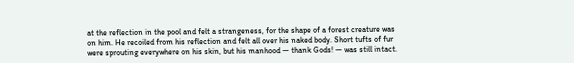at the reflection in the pool and felt a strangeness, for the shape of a forest creature was on him. He recoiled from his reflection and felt all over his naked body. Short tufts of fur were sprouting everywhere on his skin, but his manhood — thank Gods! — was still intact.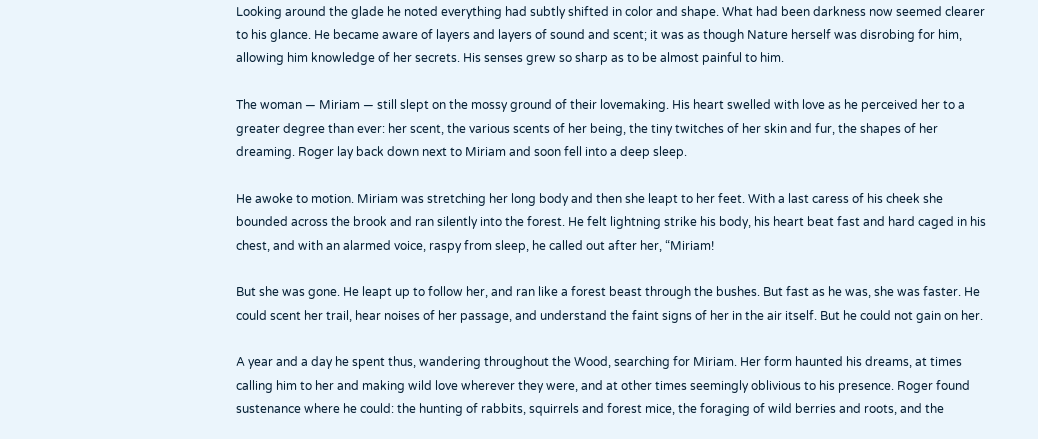Looking around the glade he noted everything had subtly shifted in color and shape. What had been darkness now seemed clearer to his glance. He became aware of layers and layers of sound and scent; it was as though Nature herself was disrobing for him, allowing him knowledge of her secrets. His senses grew so sharp as to be almost painful to him.

The woman — Miriam — still slept on the mossy ground of their lovemaking. His heart swelled with love as he perceived her to a greater degree than ever: her scent, the various scents of her being, the tiny twitches of her skin and fur, the shapes of her dreaming. Roger lay back down next to Miriam and soon fell into a deep sleep.

He awoke to motion. Miriam was stretching her long body and then she leapt to her feet. With a last caress of his cheek she bounded across the brook and ran silently into the forest. He felt lightning strike his body, his heart beat fast and hard caged in his chest, and with an alarmed voice, raspy from sleep, he called out after her, “Miriam!

But she was gone. He leapt up to follow her, and ran like a forest beast through the bushes. But fast as he was, she was faster. He could scent her trail, hear noises of her passage, and understand the faint signs of her in the air itself. But he could not gain on her.

A year and a day he spent thus, wandering throughout the Wood, searching for Miriam. Her form haunted his dreams, at times calling him to her and making wild love wherever they were, and at other times seemingly oblivious to his presence. Roger found sustenance where he could: the hunting of rabbits, squirrels and forest mice, the foraging of wild berries and roots, and the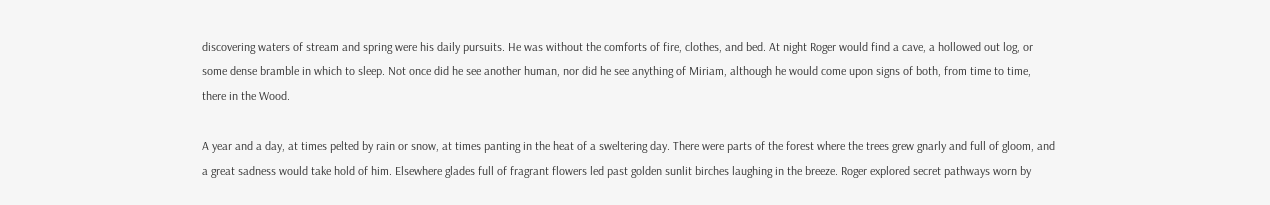discovering waters of stream and spring were his daily pursuits. He was without the comforts of fire, clothes, and bed. At night Roger would find a cave, a hollowed out log, or some dense bramble in which to sleep. Not once did he see another human, nor did he see anything of Miriam, although he would come upon signs of both, from time to time, there in the Wood.

A year and a day, at times pelted by rain or snow, at times panting in the heat of a sweltering day. There were parts of the forest where the trees grew gnarly and full of gloom, and a great sadness would take hold of him. Elsewhere glades full of fragrant flowers led past golden sunlit birches laughing in the breeze. Roger explored secret pathways worn by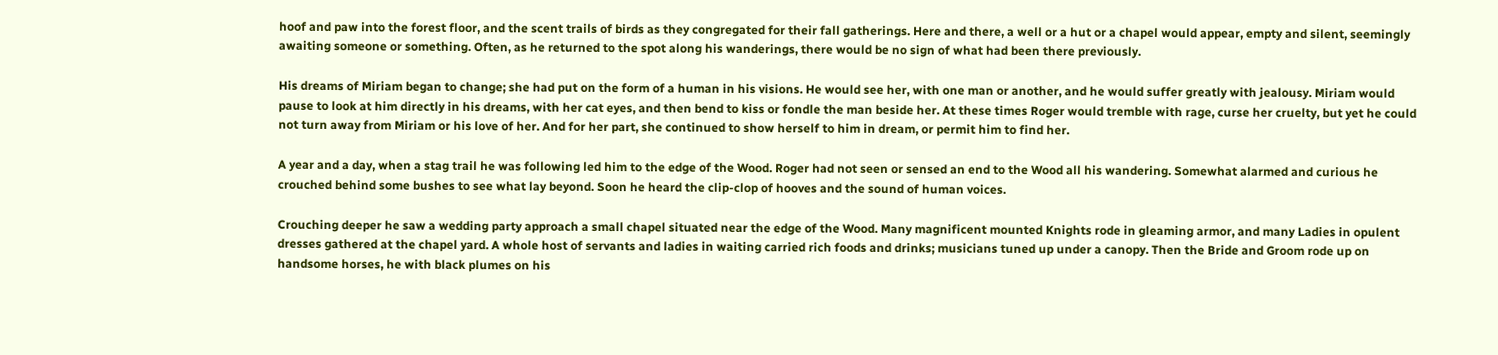hoof and paw into the forest floor, and the scent trails of birds as they congregated for their fall gatherings. Here and there, a well or a hut or a chapel would appear, empty and silent, seemingly awaiting someone or something. Often, as he returned to the spot along his wanderings, there would be no sign of what had been there previously.

His dreams of Miriam began to change; she had put on the form of a human in his visions. He would see her, with one man or another, and he would suffer greatly with jealousy. Miriam would pause to look at him directly in his dreams, with her cat eyes, and then bend to kiss or fondle the man beside her. At these times Roger would tremble with rage, curse her cruelty, but yet he could not turn away from Miriam or his love of her. And for her part, she continued to show herself to him in dream, or permit him to find her.

A year and a day, when a stag trail he was following led him to the edge of the Wood. Roger had not seen or sensed an end to the Wood all his wandering. Somewhat alarmed and curious he crouched behind some bushes to see what lay beyond. Soon he heard the clip-clop of hooves and the sound of human voices.

Crouching deeper he saw a wedding party approach a small chapel situated near the edge of the Wood. Many magnificent mounted Knights rode in gleaming armor, and many Ladies in opulent dresses gathered at the chapel yard. A whole host of servants and ladies in waiting carried rich foods and drinks; musicians tuned up under a canopy. Then the Bride and Groom rode up on handsome horses, he with black plumes on his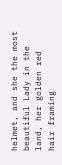helmet, and she the most beautiful Lady in the land, her golden red hair framing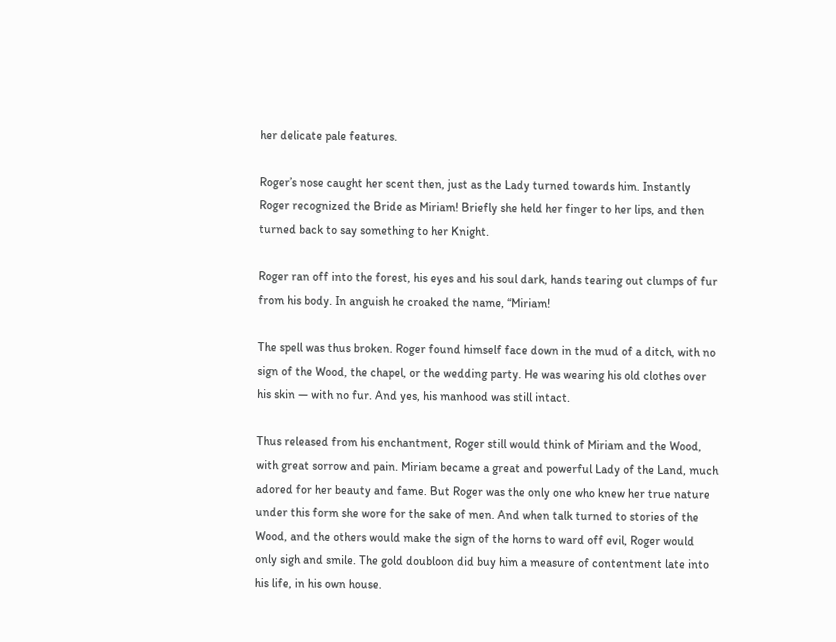her delicate pale features.

Roger’s nose caught her scent then, just as the Lady turned towards him. Instantly Roger recognized the Bride as Miriam! Briefly she held her finger to her lips, and then turned back to say something to her Knight.

Roger ran off into the forest, his eyes and his soul dark, hands tearing out clumps of fur from his body. In anguish he croaked the name, “Miriam!

The spell was thus broken. Roger found himself face down in the mud of a ditch, with no sign of the Wood, the chapel, or the wedding party. He was wearing his old clothes over his skin — with no fur. And yes, his manhood was still intact.

Thus released from his enchantment, Roger still would think of Miriam and the Wood, with great sorrow and pain. Miriam became a great and powerful Lady of the Land, much adored for her beauty and fame. But Roger was the only one who knew her true nature under this form she wore for the sake of men. And when talk turned to stories of the Wood, and the others would make the sign of the horns to ward off evil, Roger would only sigh and smile. The gold doubloon did buy him a measure of contentment late into his life, in his own house.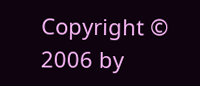Copyright © 2006 by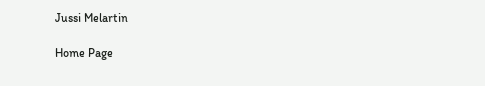Jussi Melartin

Home Page